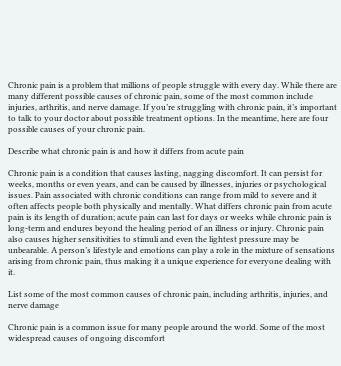Chronic pain is a problem that millions of people struggle with every day. While there are many different possible causes of chronic pain, some of the most common include injuries, arthritis, and nerve damage. If you’re struggling with chronic pain, it’s important to talk to your doctor about possible treatment options. In the meantime, here are four possible causes of your chronic pain.

Describe what chronic pain is and how it differs from acute pain

Chronic pain is a condition that causes lasting, nagging discomfort. It can persist for weeks, months or even years, and can be caused by illnesses, injuries or psychological issues. Pain associated with chronic conditions can range from mild to severe and it often affects people both physically and mentally. What differs chronic pain from acute pain is its length of duration; acute pain can last for days or weeks while chronic pain is long-term and endures beyond the healing period of an illness or injury. Chronic pain also causes higher sensitivities to stimuli and even the lightest pressure may be unbearable. A person’s lifestyle and emotions can play a role in the mixture of sensations arising from chronic pain, thus making it a unique experience for everyone dealing with it.

List some of the most common causes of chronic pain, including arthritis, injuries, and nerve damage

Chronic pain is a common issue for many people around the world. Some of the most widespread causes of ongoing discomfort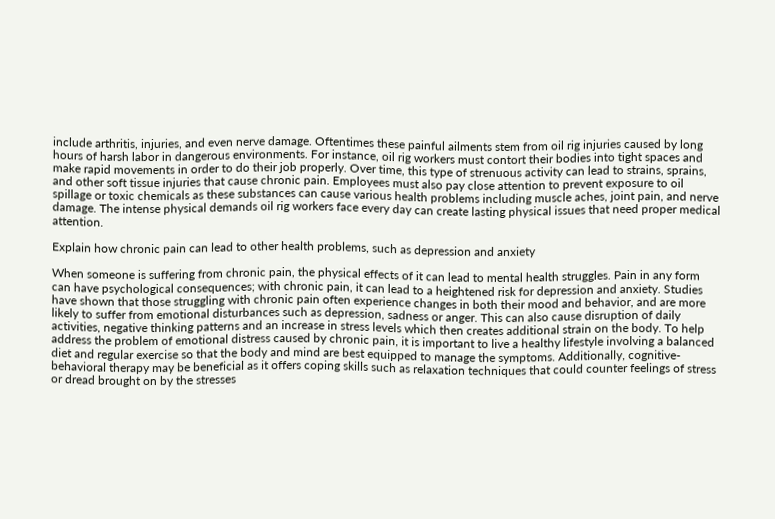include arthritis, injuries, and even nerve damage. Oftentimes these painful ailments stem from oil rig injuries caused by long hours of harsh labor in dangerous environments. For instance, oil rig workers must contort their bodies into tight spaces and make rapid movements in order to do their job properly. Over time, this type of strenuous activity can lead to strains, sprains, and other soft tissue injuries that cause chronic pain. Employees must also pay close attention to prevent exposure to oil spillage or toxic chemicals as these substances can cause various health problems including muscle aches, joint pain, and nerve damage. The intense physical demands oil rig workers face every day can create lasting physical issues that need proper medical attention.

Explain how chronic pain can lead to other health problems, such as depression and anxiety

When someone is suffering from chronic pain, the physical effects of it can lead to mental health struggles. Pain in any form can have psychological consequences; with chronic pain, it can lead to a heightened risk for depression and anxiety. Studies have shown that those struggling with chronic pain often experience changes in both their mood and behavior, and are more likely to suffer from emotional disturbances such as depression, sadness or anger. This can also cause disruption of daily activities, negative thinking patterns and an increase in stress levels which then creates additional strain on the body. To help address the problem of emotional distress caused by chronic pain, it is important to live a healthy lifestyle involving a balanced diet and regular exercise so that the body and mind are best equipped to manage the symptoms. Additionally, cognitive-behavioral therapy may be beneficial as it offers coping skills such as relaxation techniques that could counter feelings of stress or dread brought on by the stresses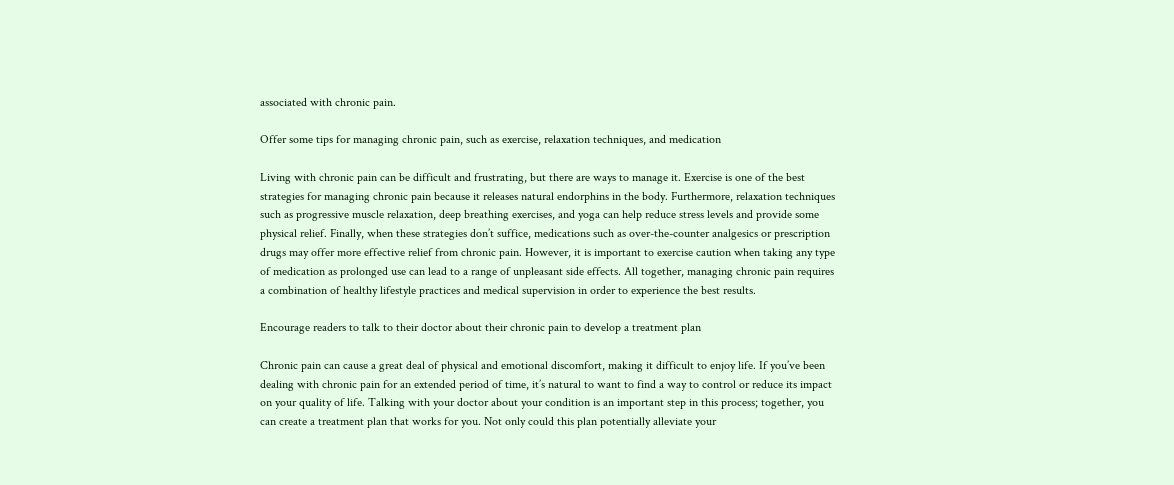associated with chronic pain.

Offer some tips for managing chronic pain, such as exercise, relaxation techniques, and medication

Living with chronic pain can be difficult and frustrating, but there are ways to manage it. Exercise is one of the best strategies for managing chronic pain because it releases natural endorphins in the body. Furthermore, relaxation techniques such as progressive muscle relaxation, deep breathing exercises, and yoga can help reduce stress levels and provide some physical relief. Finally, when these strategies don’t suffice, medications such as over-the-counter analgesics or prescription drugs may offer more effective relief from chronic pain. However, it is important to exercise caution when taking any type of medication as prolonged use can lead to a range of unpleasant side effects. All together, managing chronic pain requires a combination of healthy lifestyle practices and medical supervision in order to experience the best results.

Encourage readers to talk to their doctor about their chronic pain to develop a treatment plan

Chronic pain can cause a great deal of physical and emotional discomfort, making it difficult to enjoy life. If you’ve been dealing with chronic pain for an extended period of time, it’s natural to want to find a way to control or reduce its impact on your quality of life. Talking with your doctor about your condition is an important step in this process; together, you can create a treatment plan that works for you. Not only could this plan potentially alleviate your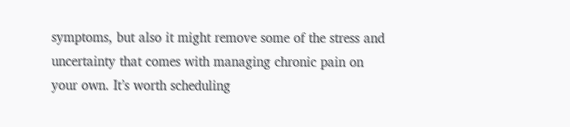symptoms, but also it might remove some of the stress and uncertainty that comes with managing chronic pain on your own. It’s worth scheduling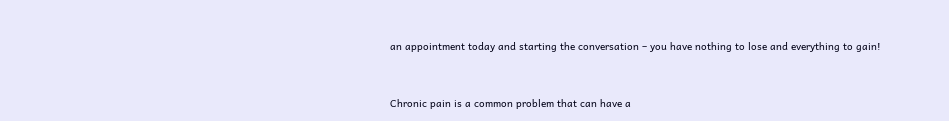an appointment today and starting the conversation – you have nothing to lose and everything to gain!


Chronic pain is a common problem that can have a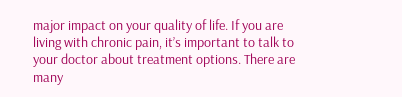major impact on your quality of life. If you are living with chronic pain, it’s important to talk to your doctor about treatment options. There are many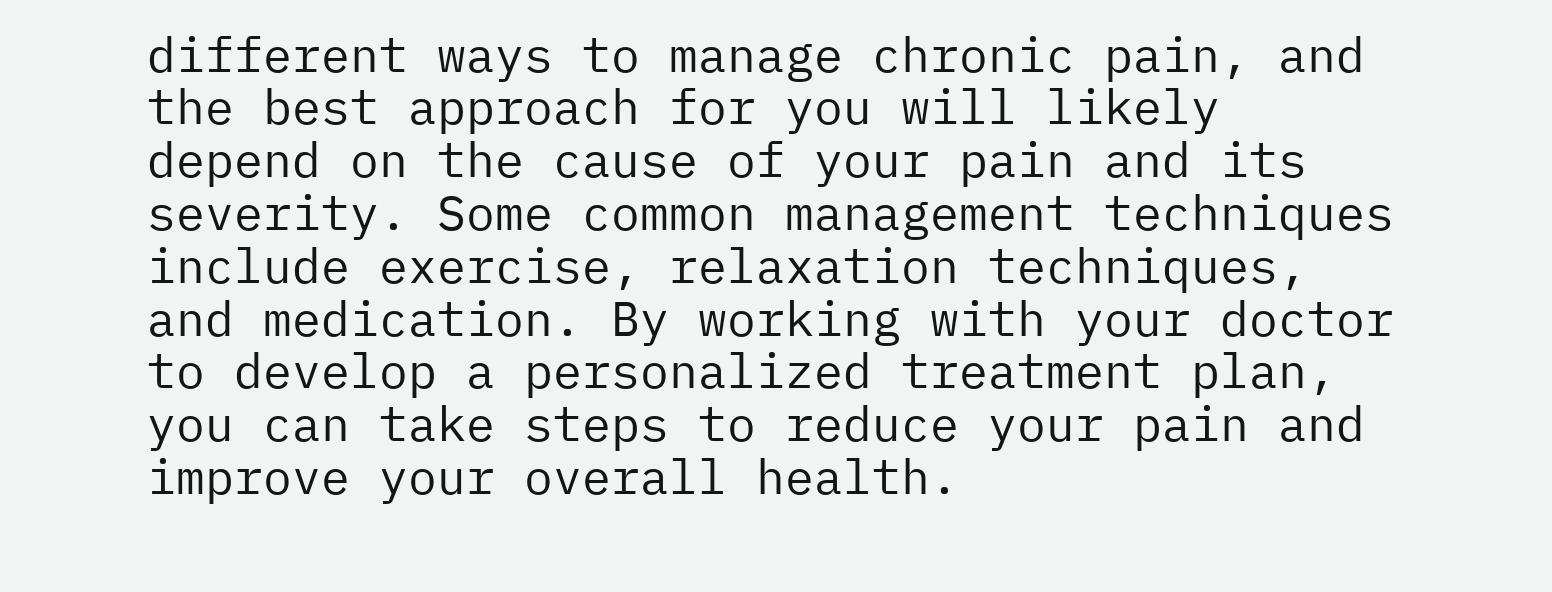different ways to manage chronic pain, and the best approach for you will likely depend on the cause of your pain and its severity. Some common management techniques include exercise, relaxation techniques, and medication. By working with your doctor to develop a personalized treatment plan, you can take steps to reduce your pain and improve your overall health.